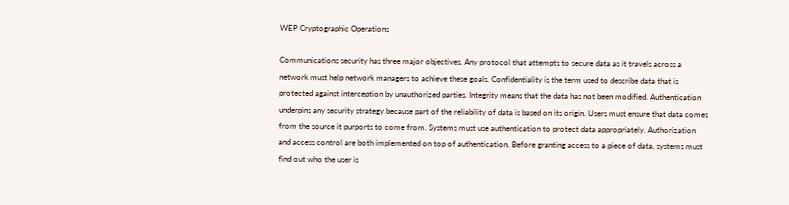WEP Cryptographic Operations

Communications security has three major objectives. Any protocol that attempts to secure data as it travels across a network must help network managers to achieve these goals. Confidentiality is the term used to describe data that is protected against interception by unauthorized parties. Integrity means that the data has not been modified. Authentication underpins any security strategy because part of the reliability of data is based on its origin. Users must ensure that data comes from the source it purports to come from. Systems must use authentication to protect data appropriately. Authorization and access control are both implemented on top of authentication. Before granting access to a piece of data, systems must find out who the user is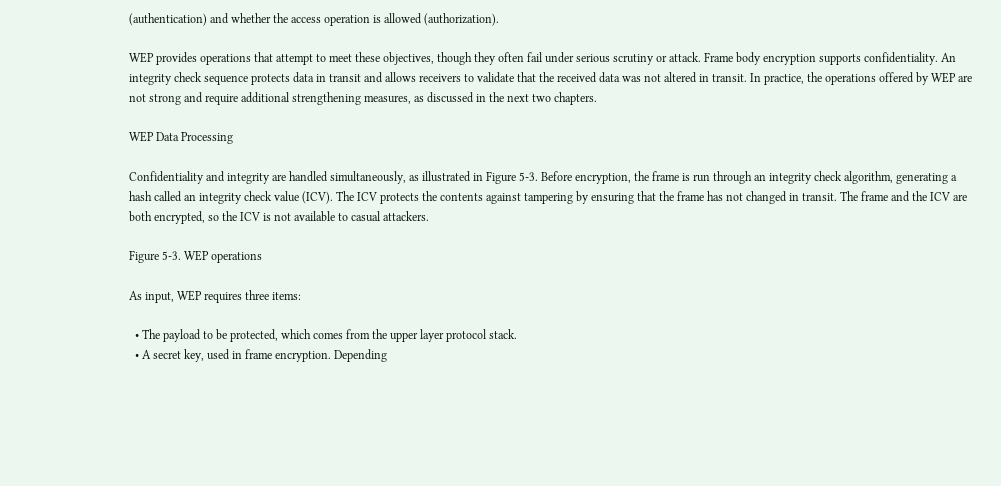(authentication) and whether the access operation is allowed (authorization).

WEP provides operations that attempt to meet these objectives, though they often fail under serious scrutiny or attack. Frame body encryption supports confidentiality. An integrity check sequence protects data in transit and allows receivers to validate that the received data was not altered in transit. In practice, the operations offered by WEP are not strong and require additional strengthening measures, as discussed in the next two chapters.

WEP Data Processing

Confidentiality and integrity are handled simultaneously, as illustrated in Figure 5-3. Before encryption, the frame is run through an integrity check algorithm, generating a hash called an integrity check value (ICV). The ICV protects the contents against tampering by ensuring that the frame has not changed in transit. The frame and the ICV are both encrypted, so the ICV is not available to casual attackers.

Figure 5-3. WEP operations

As input, WEP requires three items:

  • The payload to be protected, which comes from the upper layer protocol stack.
  • A secret key, used in frame encryption. Depending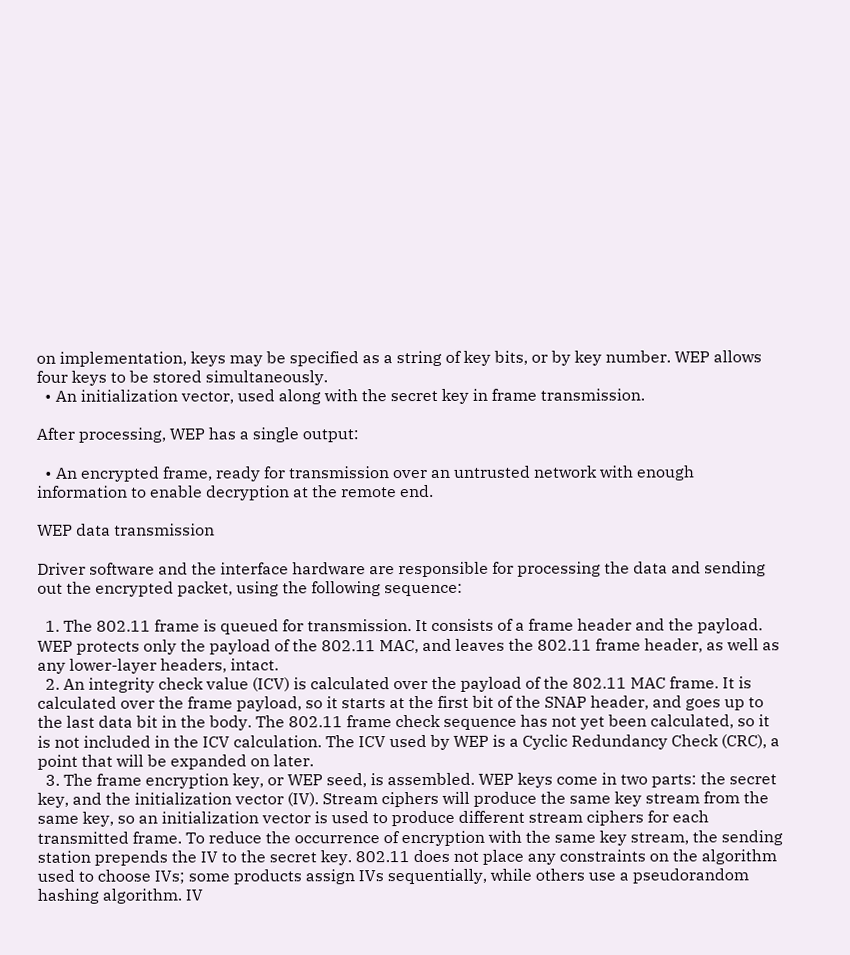on implementation, keys may be specified as a string of key bits, or by key number. WEP allows four keys to be stored simultaneously.
  • An initialization vector, used along with the secret key in frame transmission.

After processing, WEP has a single output:

  • An encrypted frame, ready for transmission over an untrusted network with enough information to enable decryption at the remote end.

WEP data transmission

Driver software and the interface hardware are responsible for processing the data and sending out the encrypted packet, using the following sequence:

  1. The 802.11 frame is queued for transmission. It consists of a frame header and the payload. WEP protects only the payload of the 802.11 MAC, and leaves the 802.11 frame header, as well as any lower-layer headers, intact.
  2. An integrity check value (ICV) is calculated over the payload of the 802.11 MAC frame. It is calculated over the frame payload, so it starts at the first bit of the SNAP header, and goes up to the last data bit in the body. The 802.11 frame check sequence has not yet been calculated, so it is not included in the ICV calculation. The ICV used by WEP is a Cyclic Redundancy Check (CRC), a point that will be expanded on later.
  3. The frame encryption key, or WEP seed, is assembled. WEP keys come in two parts: the secret key, and the initialization vector (IV). Stream ciphers will produce the same key stream from the same key, so an initialization vector is used to produce different stream ciphers for each transmitted frame. To reduce the occurrence of encryption with the same key stream, the sending station prepends the IV to the secret key. 802.11 does not place any constraints on the algorithm used to choose IVs; some products assign IVs sequentially, while others use a pseudorandom hashing algorithm. IV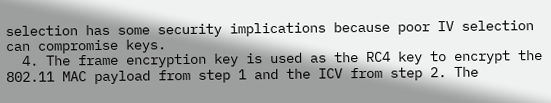selection has some security implications because poor IV selection can compromise keys.
  4. The frame encryption key is used as the RC4 key to encrypt the 802.11 MAC payload from step 1 and the ICV from step 2. The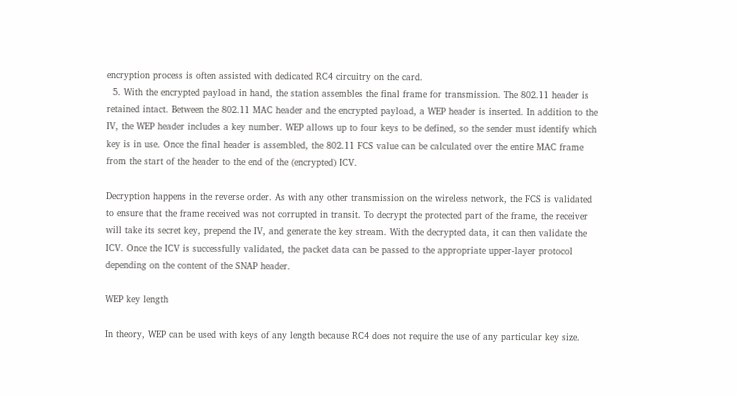encryption process is often assisted with dedicated RC4 circuitry on the card.
  5. With the encrypted payload in hand, the station assembles the final frame for transmission. The 802.11 header is retained intact. Between the 802.11 MAC header and the encrypted payload, a WEP header is inserted. In addition to the IV, the WEP header includes a key number. WEP allows up to four keys to be defined, so the sender must identify which key is in use. Once the final header is assembled, the 802.11 FCS value can be calculated over the entire MAC frame from the start of the header to the end of the (encrypted) ICV.

Decryption happens in the reverse order. As with any other transmission on the wireless network, the FCS is validated to ensure that the frame received was not corrupted in transit. To decrypt the protected part of the frame, the receiver will take its secret key, prepend the IV, and generate the key stream. With the decrypted data, it can then validate the ICV. Once the ICV is successfully validated, the packet data can be passed to the appropriate upper-layer protocol depending on the content of the SNAP header.

WEP key length

In theory, WEP can be used with keys of any length because RC4 does not require the use of any particular key size.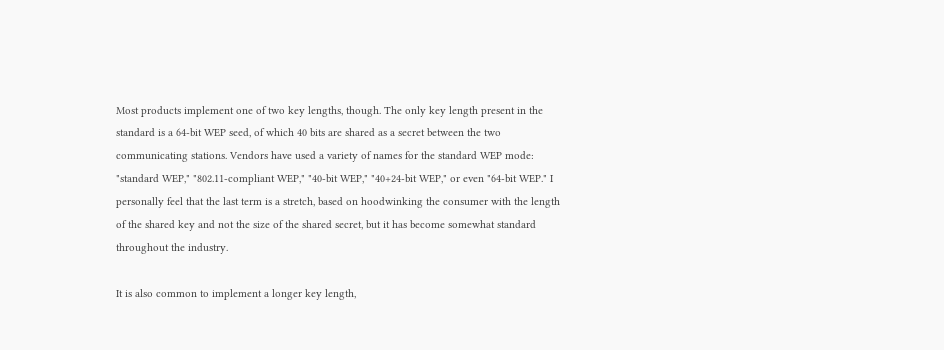Most products implement one of two key lengths, though. The only key length present in the standard is a 64-bit WEP seed, of which 40 bits are shared as a secret between the two communicating stations. Vendors have used a variety of names for the standard WEP mode: "standard WEP," "802.11-compliant WEP," "40-bit WEP," "40+24-bit WEP," or even "64-bit WEP." I personally feel that the last term is a stretch, based on hoodwinking the consumer with the length of the shared key and not the size of the shared secret, but it has become somewhat standard throughout the industry.

It is also common to implement a longer key length,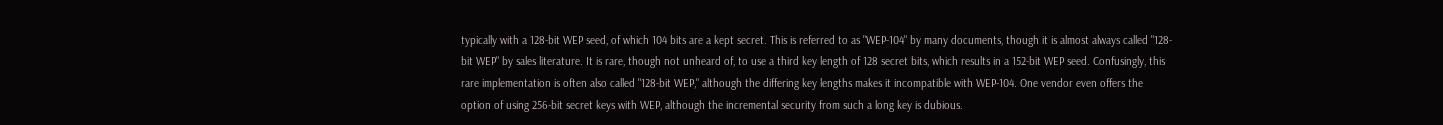typically with a 128-bit WEP seed, of which 104 bits are a kept secret. This is referred to as "WEP-104" by many documents, though it is almost always called "128-bit WEP" by sales literature. It is rare, though not unheard of, to use a third key length of 128 secret bits, which results in a 152-bit WEP seed. Confusingly, this rare implementation is often also called "128-bit WEP," although the differing key lengths makes it incompatible with WEP-104. One vendor even offers the option of using 256-bit secret keys with WEP, although the incremental security from such a long key is dubious.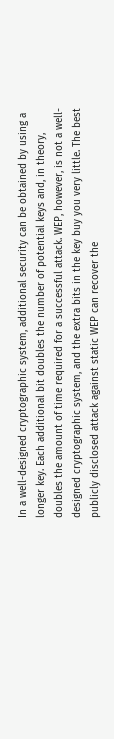In a well-designed cryptographic system, additional security can be obtained by using a longer key. Each additional bit doubles the number of potential keys and, in theory, doubles the amount of time required for a successful attack. WEP, however, is not a well-designed cryptographic system, and the extra bits in the key buy you very little. The best publicly disclosed attack against static WEP can recover the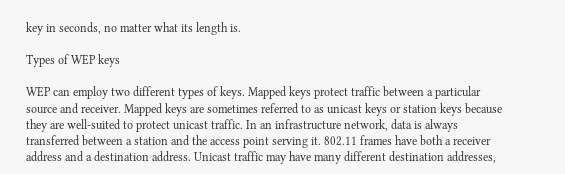key in seconds, no matter what its length is.

Types of WEP keys

WEP can employ two different types of keys. Mapped keys protect traffic between a particular source and receiver. Mapped keys are sometimes referred to as unicast keys or station keys because they are well-suited to protect unicast traffic. In an infrastructure network, data is always transferred between a station and the access point serving it. 802.11 frames have both a receiver address and a destination address. Unicast traffic may have many different destination addresses,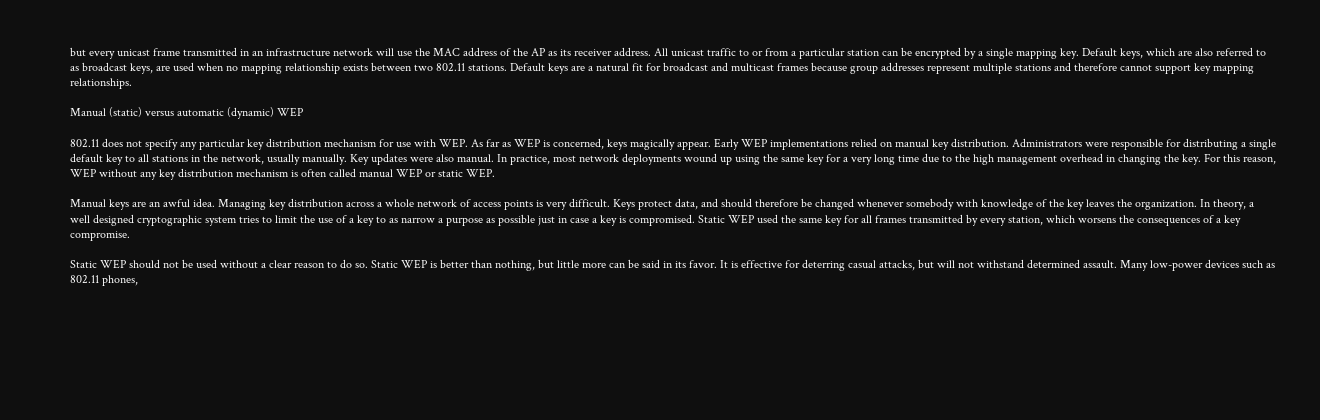but every unicast frame transmitted in an infrastructure network will use the MAC address of the AP as its receiver address. All unicast traffic to or from a particular station can be encrypted by a single mapping key. Default keys, which are also referred to as broadcast keys, are used when no mapping relationship exists between two 802.11 stations. Default keys are a natural fit for broadcast and multicast frames because group addresses represent multiple stations and therefore cannot support key mapping relationships.

Manual (static) versus automatic (dynamic) WEP

802.11 does not specify any particular key distribution mechanism for use with WEP. As far as WEP is concerned, keys magically appear. Early WEP implementations relied on manual key distribution. Administrators were responsible for distributing a single default key to all stations in the network, usually manually. Key updates were also manual. In practice, most network deployments wound up using the same key for a very long time due to the high management overhead in changing the key. For this reason, WEP without any key distribution mechanism is often called manual WEP or static WEP.

Manual keys are an awful idea. Managing key distribution across a whole network of access points is very difficult. Keys protect data, and should therefore be changed whenever somebody with knowledge of the key leaves the organization. In theory, a well designed cryptographic system tries to limit the use of a key to as narrow a purpose as possible just in case a key is compromised. Static WEP used the same key for all frames transmitted by every station, which worsens the consequences of a key compromise.

Static WEP should not be used without a clear reason to do so. Static WEP is better than nothing, but little more can be said in its favor. It is effective for deterring casual attacks, but will not withstand determined assault. Many low-power devices such as 802.11 phones,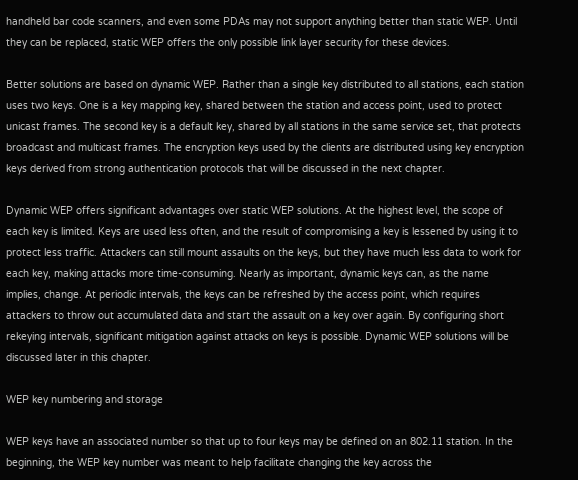handheld bar code scanners, and even some PDAs may not support anything better than static WEP. Until they can be replaced, static WEP offers the only possible link layer security for these devices.

Better solutions are based on dynamic WEP. Rather than a single key distributed to all stations, each station uses two keys. One is a key mapping key, shared between the station and access point, used to protect unicast frames. The second key is a default key, shared by all stations in the same service set, that protects broadcast and multicast frames. The encryption keys used by the clients are distributed using key encryption keys derived from strong authentication protocols that will be discussed in the next chapter.

Dynamic WEP offers significant advantages over static WEP solutions. At the highest level, the scope of each key is limited. Keys are used less often, and the result of compromising a key is lessened by using it to protect less traffic. Attackers can still mount assaults on the keys, but they have much less data to work for each key, making attacks more time-consuming. Nearly as important, dynamic keys can, as the name implies, change. At periodic intervals, the keys can be refreshed by the access point, which requires attackers to throw out accumulated data and start the assault on a key over again. By configuring short rekeying intervals, significant mitigation against attacks on keys is possible. Dynamic WEP solutions will be discussed later in this chapter.

WEP key numbering and storage

WEP keys have an associated number so that up to four keys may be defined on an 802.11 station. In the beginning, the WEP key number was meant to help facilitate changing the key across the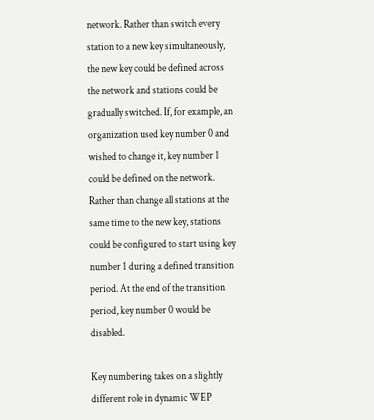network. Rather than switch every station to a new key simultaneously, the new key could be defined across the network and stations could be gradually switched. If, for example, an organization used key number 0 and wished to change it, key number 1 could be defined on the network. Rather than change all stations at the same time to the new key, stations could be configured to start using key number 1 during a defined transition period. At the end of the transition period, key number 0 would be disabled.

Key numbering takes on a slightly different role in dynamic WEP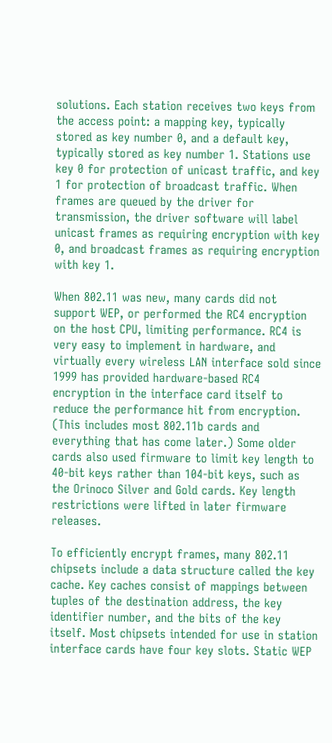solutions. Each station receives two keys from the access point: a mapping key, typically stored as key number 0, and a default key, typically stored as key number 1. Stations use key 0 for protection of unicast traffic, and key 1 for protection of broadcast traffic. When frames are queued by the driver for transmission, the driver software will label unicast frames as requiring encryption with key 0, and broadcast frames as requiring encryption with key 1.

When 802.11 was new, many cards did not support WEP, or performed the RC4 encryption on the host CPU, limiting performance. RC4 is very easy to implement in hardware, and virtually every wireless LAN interface sold since 1999 has provided hardware-based RC4 encryption in the interface card itself to reduce the performance hit from encryption. (This includes most 802.11b cards and everything that has come later.) Some older cards also used firmware to limit key length to 40-bit keys rather than 104-bit keys, such as the Orinoco Silver and Gold cards. Key length restrictions were lifted in later firmware releases.

To efficiently encrypt frames, many 802.11 chipsets include a data structure called the key cache. Key caches consist of mappings between tuples of the destination address, the key identifier number, and the bits of the key itself. Most chipsets intended for use in station interface cards have four key slots. Static WEP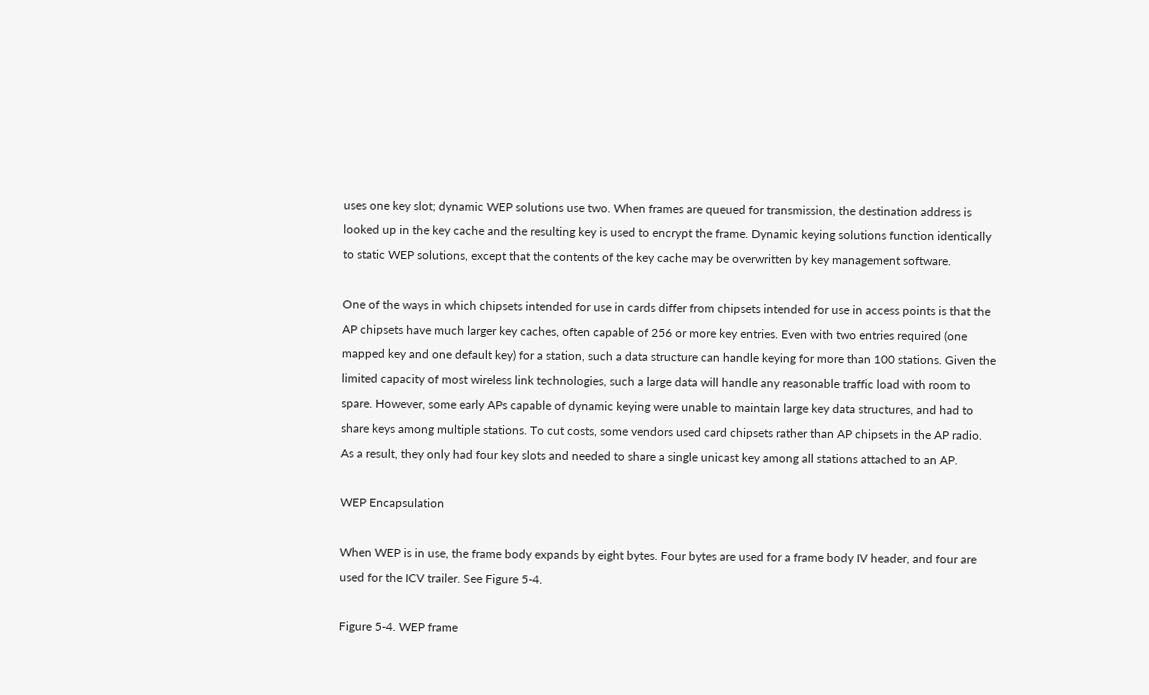uses one key slot; dynamic WEP solutions use two. When frames are queued for transmission, the destination address is looked up in the key cache and the resulting key is used to encrypt the frame. Dynamic keying solutions function identically to static WEP solutions, except that the contents of the key cache may be overwritten by key management software.

One of the ways in which chipsets intended for use in cards differ from chipsets intended for use in access points is that the AP chipsets have much larger key caches, often capable of 256 or more key entries. Even with two entries required (one mapped key and one default key) for a station, such a data structure can handle keying for more than 100 stations. Given the limited capacity of most wireless link technologies, such a large data will handle any reasonable traffic load with room to spare. However, some early APs capable of dynamic keying were unable to maintain large key data structures, and had to share keys among multiple stations. To cut costs, some vendors used card chipsets rather than AP chipsets in the AP radio. As a result, they only had four key slots and needed to share a single unicast key among all stations attached to an AP.

WEP Encapsulation

When WEP is in use, the frame body expands by eight bytes. Four bytes are used for a frame body IV header, and four are used for the ICV trailer. See Figure 5-4.

Figure 5-4. WEP frame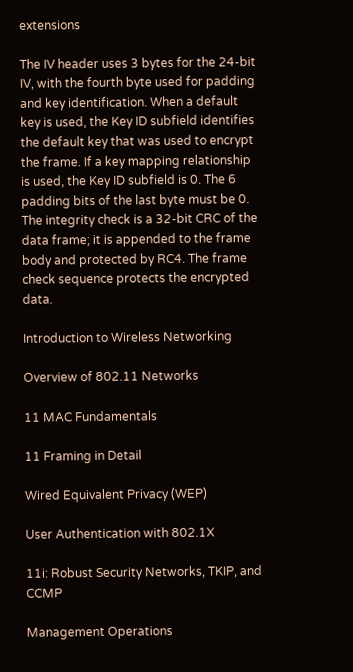extensions

The IV header uses 3 bytes for the 24-bit IV, with the fourth byte used for padding and key identification. When a default key is used, the Key ID subfield identifies the default key that was used to encrypt the frame. If a key mapping relationship is used, the Key ID subfield is 0. The 6 padding bits of the last byte must be 0. The integrity check is a 32-bit CRC of the data frame; it is appended to the frame body and protected by RC4. The frame check sequence protects the encrypted data.

Introduction to Wireless Networking

Overview of 802.11 Networks

11 MAC Fundamentals

11 Framing in Detail

Wired Equivalent Privacy (WEP)

User Authentication with 802.1X

11i: Robust Security Networks, TKIP, and CCMP

Management Operations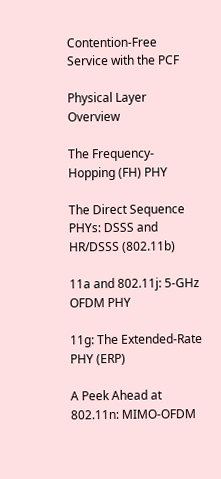Contention-Free Service with the PCF

Physical Layer Overview

The Frequency-Hopping (FH) PHY

The Direct Sequence PHYs: DSSS and HR/DSSS (802.11b)

11a and 802.11j: 5-GHz OFDM PHY

11g: The Extended-Rate PHY (ERP)

A Peek Ahead at 802.11n: MIMO-OFDM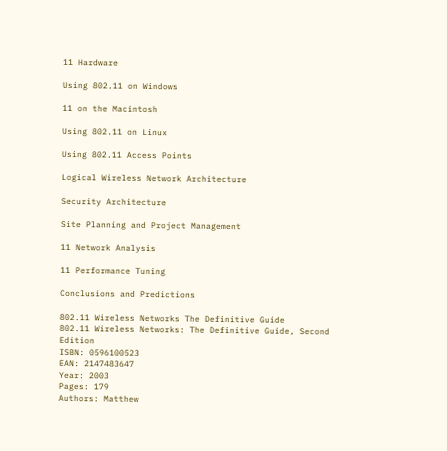11 Hardware

Using 802.11 on Windows

11 on the Macintosh

Using 802.11 on Linux

Using 802.11 Access Points

Logical Wireless Network Architecture

Security Architecture

Site Planning and Project Management

11 Network Analysis

11 Performance Tuning

Conclusions and Predictions

802.11 Wireless Networks The Definitive Guide
802.11 Wireless Networks: The Definitive Guide, Second Edition
ISBN: 0596100523
EAN: 2147483647
Year: 2003
Pages: 179
Authors: Matthew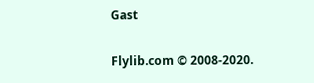Gast

Flylib.com © 2008-2020.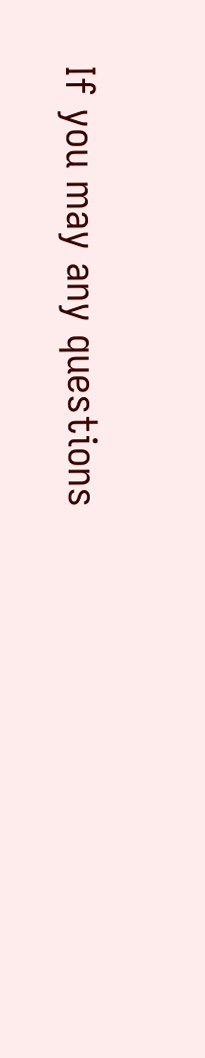If you may any questions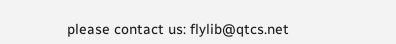please contact us: flylib@qtcs.net